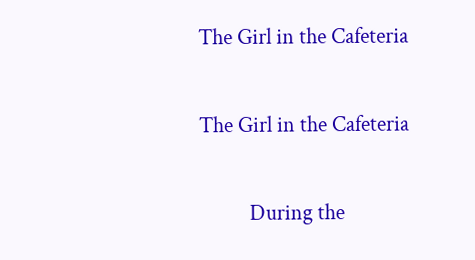The Girl in the Cafeteria

The Girl in the Cafeteria

          During the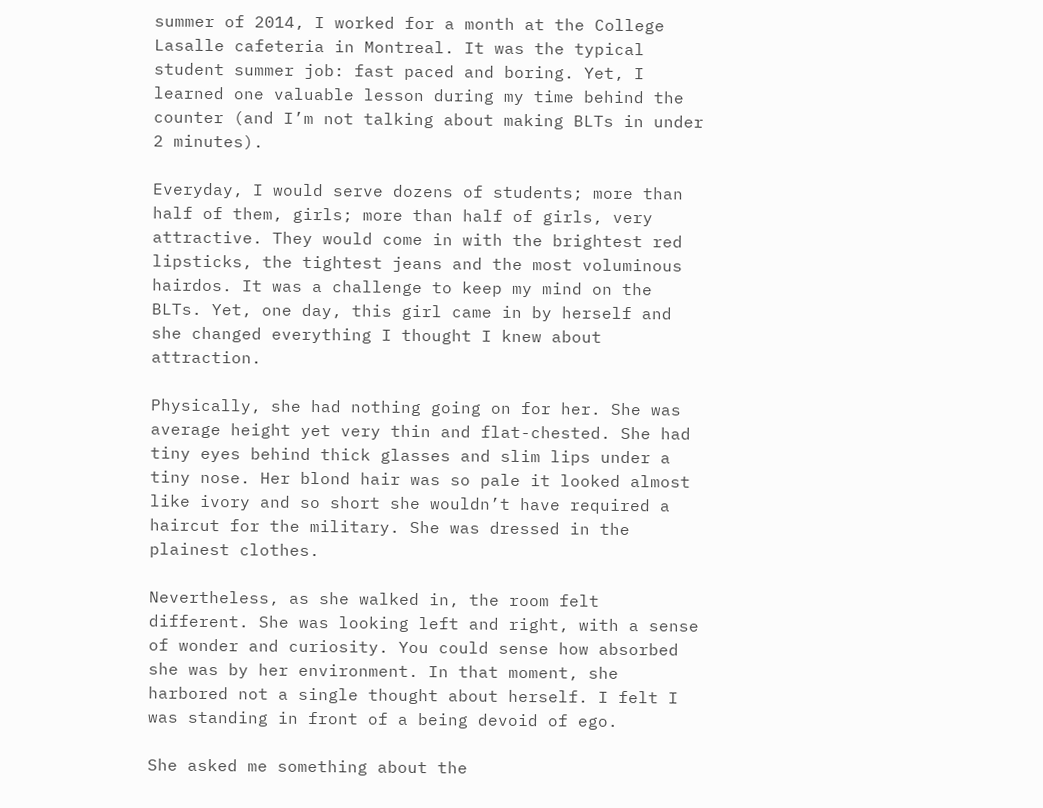summer of 2014, I worked for a month at the College Lasalle cafeteria in Montreal. It was the typical student summer job: fast paced and boring. Yet, I learned one valuable lesson during my time behind the counter (and I’m not talking about making BLTs in under 2 minutes).

Everyday, I would serve dozens of students; more than half of them, girls; more than half of girls, very attractive. They would come in with the brightest red lipsticks, the tightest jeans and the most voluminous hairdos. It was a challenge to keep my mind on the BLTs. Yet, one day, this girl came in by herself and she changed everything I thought I knew about attraction.

Physically, she had nothing going on for her. She was average height yet very thin and flat-chested. She had tiny eyes behind thick glasses and slim lips under a tiny nose. Her blond hair was so pale it looked almost like ivory and so short she wouldn’t have required a haircut for the military. She was dressed in the plainest clothes.

Nevertheless, as she walked in, the room felt different. She was looking left and right, with a sense of wonder and curiosity. You could sense how absorbed she was by her environment. In that moment, she harbored not a single thought about herself. I felt I was standing in front of a being devoid of ego.

She asked me something about the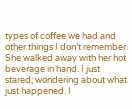types of coffee we had and other things I don’t remember. She walked away with her hot beverage in hand. I just stared; wondering about what just happened. I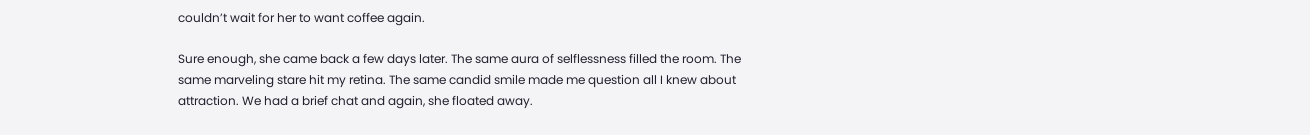couldn’t wait for her to want coffee again.

Sure enough, she came back a few days later. The same aura of selflessness filled the room. The same marveling stare hit my retina. The same candid smile made me question all I knew about attraction. We had a brief chat and again, she floated away.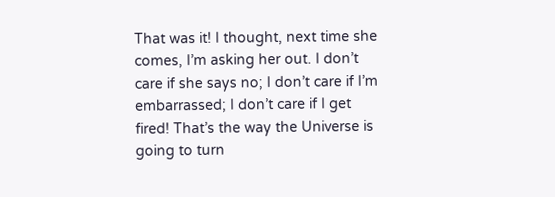That was it! I thought, next time she comes, I’m asking her out. I don’t care if she says no; I don’t care if I’m embarrassed; I don’t care if I get fired! That’s the way the Universe is going to turn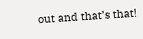out and that’s that!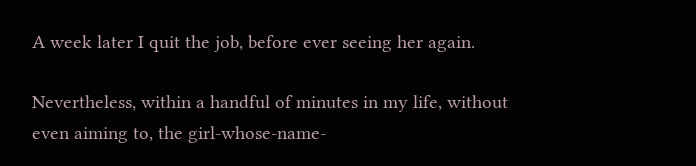A week later I quit the job, before ever seeing her again.

Nevertheless, within a handful of minutes in my life, without even aiming to, the girl-whose-name-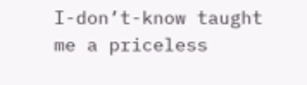I-don’t-know taught me a priceless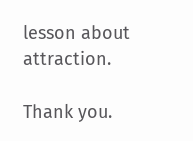lesson about attraction.

Thank you.